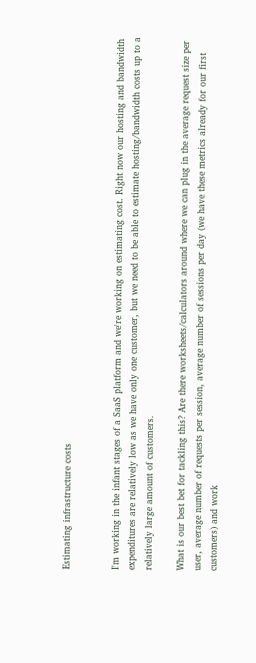Estimating infrastructure costs


I'm working in the infant stages of a SaaS platform and we're working on estimating cost. Right now our hosting and bandwidth expenditures are relatively low as we have only one customer, but we need to be able to estimate hosting/bandwidth costs up to a relatively large amount of customers.

What is our best bet for tackling this? Are there worksheets/calculators around where we can plug in the average request size per user, average number of requests per session, average number of sessions per day (we have these metrics already for our first customers) and work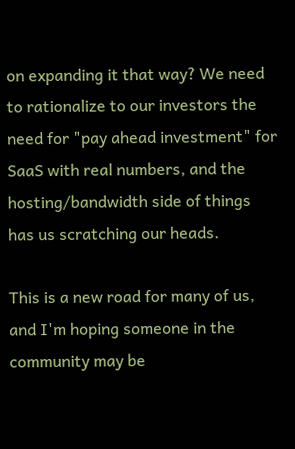on expanding it that way? We need to rationalize to our investors the need for "pay ahead investment" for SaaS with real numbers, and the hosting/bandwidth side of things has us scratching our heads.

This is a new road for many of us, and I'm hoping someone in the community may be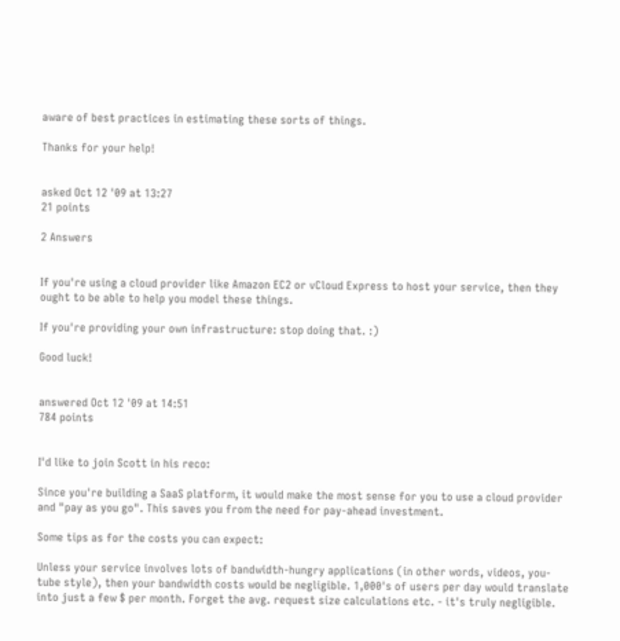aware of best practices in estimating these sorts of things.

Thanks for your help!


asked Oct 12 '09 at 13:27
21 points

2 Answers


If you're using a cloud provider like Amazon EC2 or vCloud Express to host your service, then they ought to be able to help you model these things.

If you're providing your own infrastructure: stop doing that. :)

Good luck!


answered Oct 12 '09 at 14:51
784 points


I'd like to join Scott in his reco:

Since you're building a SaaS platform, it would make the most sense for you to use a cloud provider and "pay as you go". This saves you from the need for pay-ahead investment.

Some tips as for the costs you can expect:

Unless your service involves lots of bandwidth-hungry applications (in other words, videos, you-tube style), then your bandwidth costs would be negligible. 1,000's of users per day would translate into just a few $ per month. Forget the avg. request size calculations etc. - it's truly negligible.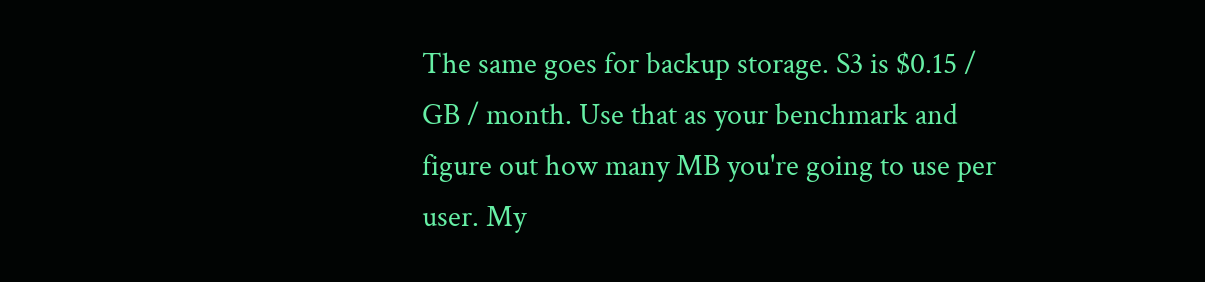The same goes for backup storage. S3 is $0.15 / GB / month. Use that as your benchmark and figure out how many MB you're going to use per user. My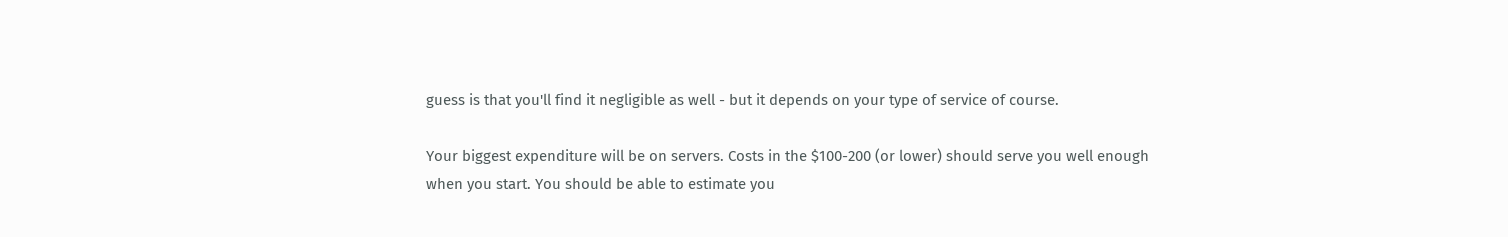guess is that you'll find it negligible as well - but it depends on your type of service of course.

Your biggest expenditure will be on servers. Costs in the $100-200 (or lower) should serve you well enough when you start. You should be able to estimate you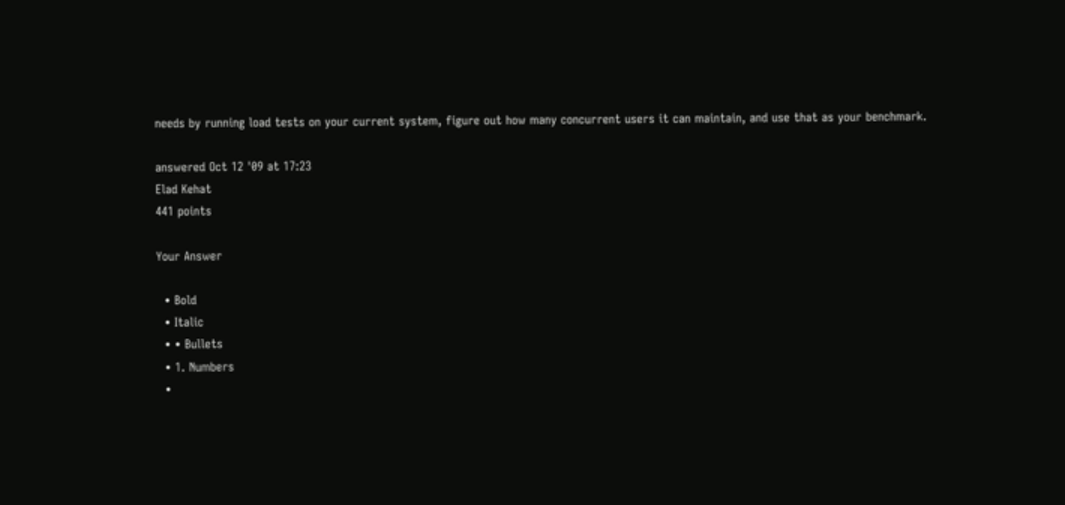needs by running load tests on your current system, figure out how many concurrent users it can maintain, and use that as your benchmark.

answered Oct 12 '09 at 17:23
Elad Kehat
441 points

Your Answer

  • Bold
  • Italic
  • • Bullets
  • 1. Numbers
  •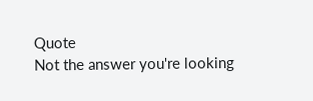Quote
Not the answer you're looking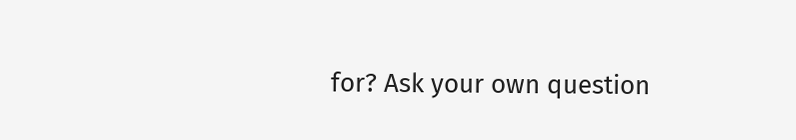for? Ask your own question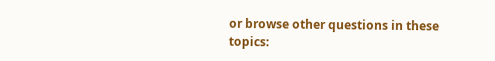or browse other questions in these topics: